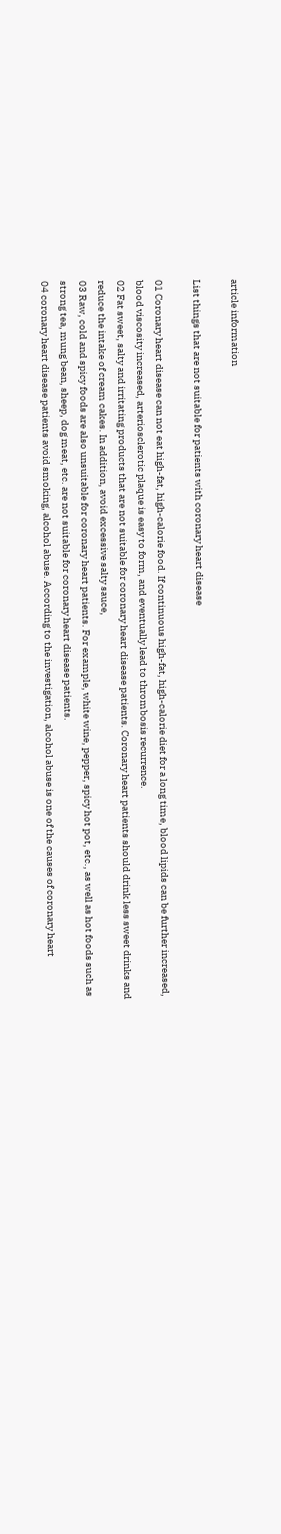article information

List things that are not suitable for patients with coronary heart disease

01 Coronary heart disease can not eat high-fat, high-calorie food. If continuous high-fat, high-calorie diet for a long time, blood lipids can be further increased, blood viscosity increased, arteriosclerotic plaque is easy to form, and eventually lead to thrombosis recurrence.
02 Fat sweet, salty and irritating products that are not suitable for coronary heart disease patients. Coronary heart patients should drink less sweet drinks and reduce the intake of cream cakes. In addition, avoid excessive salty sauce,
03 Raw, cold and spicy foods are also unsuitable for coronary heart patients. For example, white wine, pepper, spicy hot pot, etc., as well as hot foods such as strong tea, mung bean, sheep, dog meat, etc. are not suitable for coronary heart disease patients.
04 coronary heart disease patients avoid smoking, alcohol abuse. According to the investigation, alcohol abuse is one of the causes of coronary heart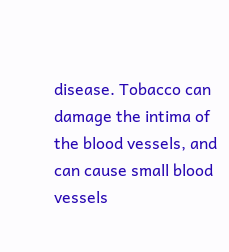disease. Tobacco can damage the intima of the blood vessels, and can cause small blood vessels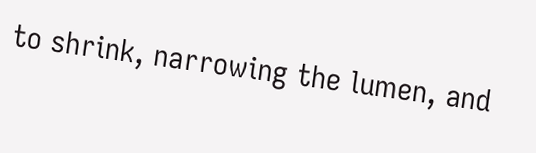to shrink, narrowing the lumen, and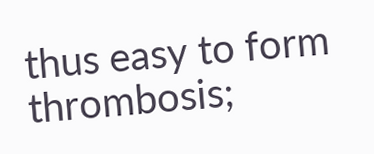thus easy to form thrombosis;